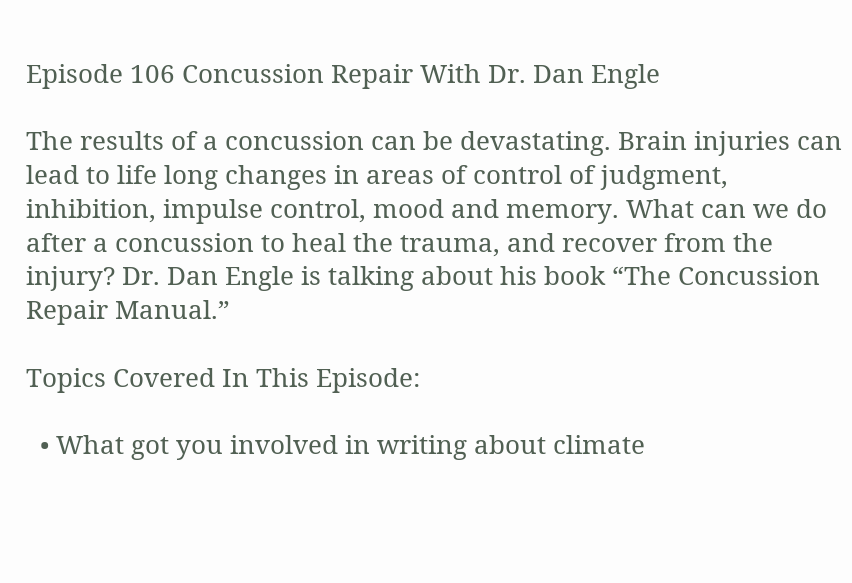Episode 106 Concussion Repair With Dr. Dan Engle

The results of a concussion can be devastating. Brain injuries can lead to life long changes in areas of control of judgment, inhibition, impulse control, mood and memory. What can we do after a concussion to heal the trauma, and recover from the injury? Dr. Dan Engle is talking about his book “The Concussion Repair Manual.”

Topics Covered In This Episode:

  • What got you involved in writing about climate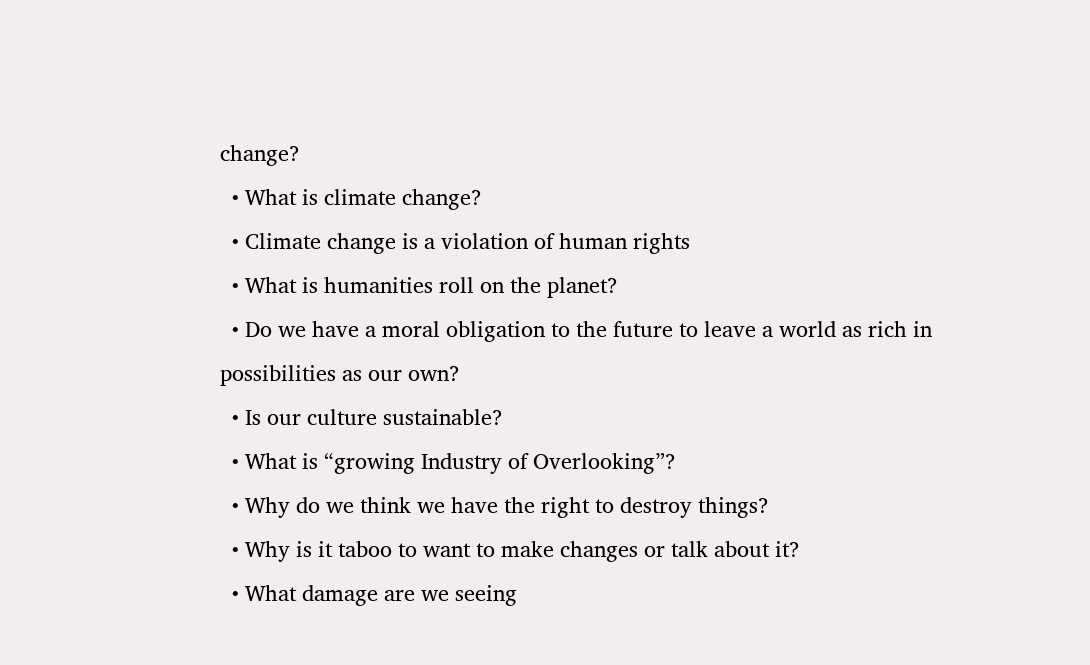change?
  • What is climate change?
  • Climate change is a violation of human rights
  • What is humanities roll on the planet?
  • Do we have a moral obligation to the future to leave a world as rich in possibilities as our own?
  • Is our culture sustainable?
  • What is “growing Industry of Overlooking”?
  • Why do we think we have the right to destroy things?
  • Why is it taboo to want to make changes or talk about it?
  • What damage are we seeing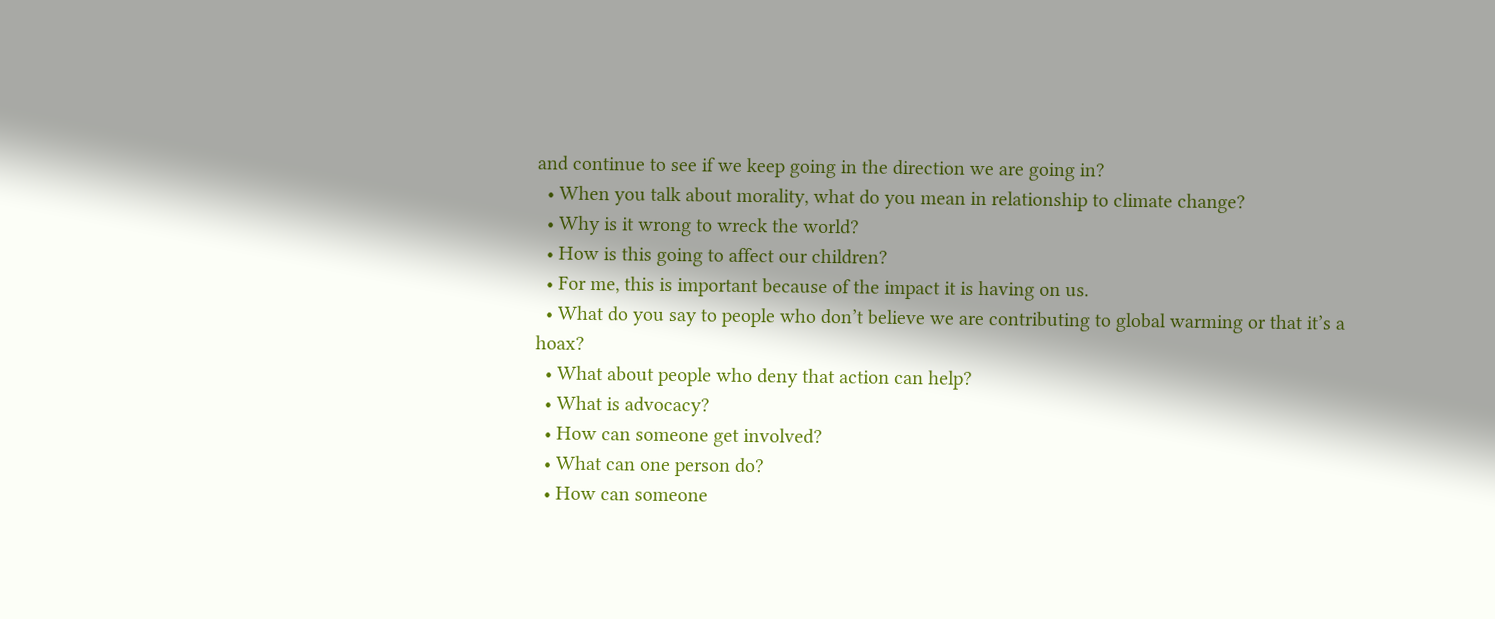and continue to see if we keep going in the direction we are going in?
  • When you talk about morality, what do you mean in relationship to climate change?
  • Why is it wrong to wreck the world?
  • How is this going to affect our children?
  • For me, this is important because of the impact it is having on us.
  • What do you say to people who don’t believe we are contributing to global warming or that it’s a hoax?
  • What about people who deny that action can help?
  • What is advocacy?
  • How can someone get involved?
  • What can one person do?
  • How can someone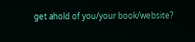get ahold of you/your book/website?